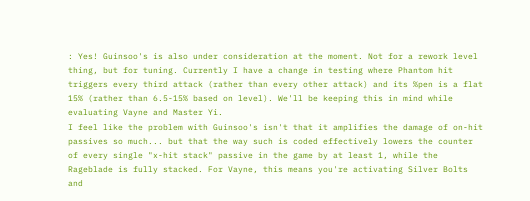: Yes! Guinsoo's is also under consideration at the moment. Not for a rework level thing, but for tuning. Currently I have a change in testing where Phantom hit triggers every third attack (rather than every other attack) and its %pen is a flat 15% (rather than 6.5-15% based on level). We'll be keeping this in mind while evaluating Vayne and Master Yi.
I feel like the problem with Guinsoo's isn't that it amplifies the damage of on-hit passives so much... but that the way such is coded effectively lowers the counter of every single "x-hit stack" passive in the game by at least 1, while the Rageblade is fully stacked. For Vayne, this means you're activating Silver Bolts and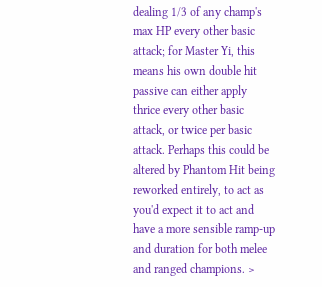dealing 1/3 of any champ's max HP every other basic attack; for Master Yi, this means his own double hit passive can either apply thrice every other basic attack, or twice per basic attack. Perhaps this could be altered by Phantom Hit being reworked entirely, to act as you'd expect it to act and have a more sensible ramp-up and duration for both melee and ranged champions. >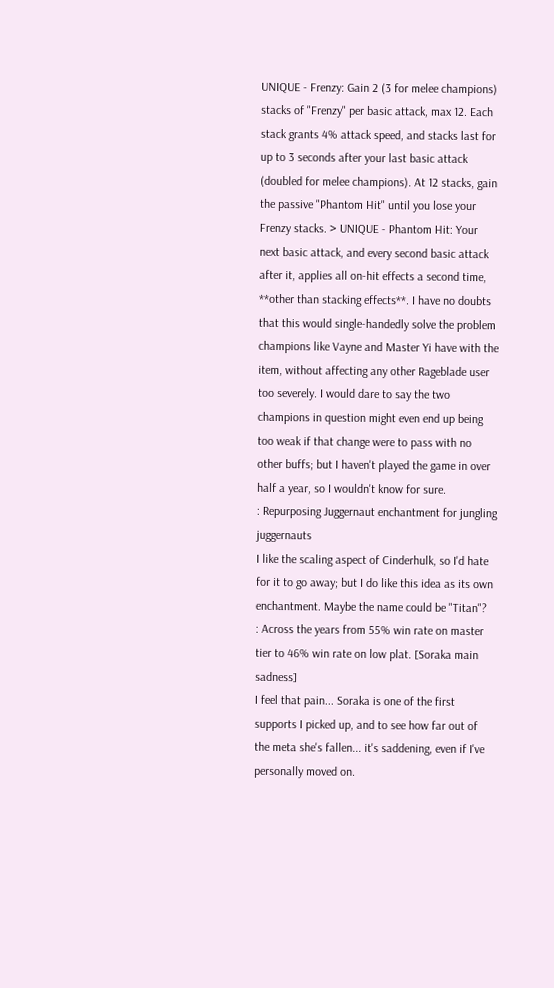UNIQUE - Frenzy: Gain 2 (3 for melee champions) stacks of "Frenzy" per basic attack, max 12. Each stack grants 4% attack speed, and stacks last for up to 3 seconds after your last basic attack (doubled for melee champions). At 12 stacks, gain the passive "Phantom Hit" until you lose your Frenzy stacks. > UNIQUE - Phantom Hit: Your next basic attack, and every second basic attack after it, applies all on-hit effects a second time, **other than stacking effects**. I have no doubts that this would single-handedly solve the problem champions like Vayne and Master Yi have with the item, without affecting any other Rageblade user too severely. I would dare to say the two champions in question might even end up being too weak if that change were to pass with no other buffs; but I haven't played the game in over half a year, so I wouldn't know for sure.
: Repurposing Juggernaut enchantment for jungling juggernauts
I like the scaling aspect of Cinderhulk, so I'd hate for it to go away; but I do like this idea as its own enchantment. Maybe the name could be "Titan"?
: Across the years from 55% win rate on master tier to 46% win rate on low plat. [Soraka main sadness]
I feel that pain... Soraka is one of the first supports I picked up, and to see how far out of the meta she's fallen... it's saddening, even if I've personally moved on.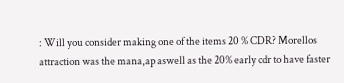: Will you consider making one of the items 20 % CDR? Morellos attraction was the mana,ap aswell as the 20% early cdr to have faster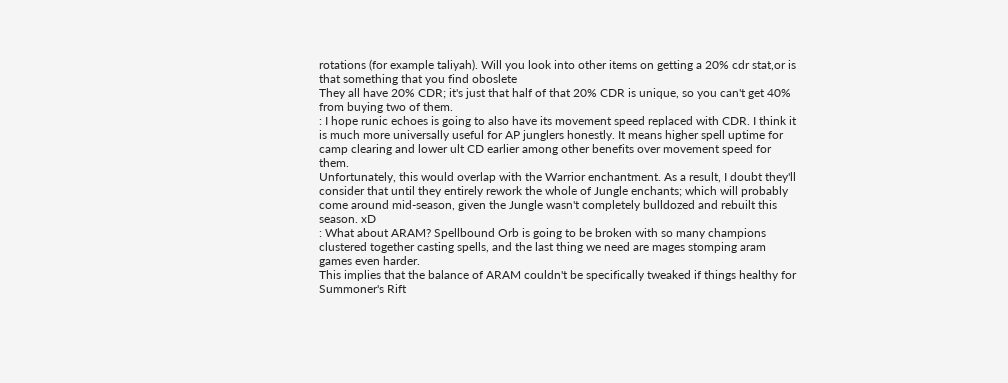rotations (for example taliyah). Will you look into other items on getting a 20% cdr stat,or is that something that you find oboslete
They all have 20% CDR; it's just that half of that 20% CDR is unique, so you can't get 40% from buying two of them.
: I hope runic echoes is going to also have its movement speed replaced with CDR. I think it is much more universally useful for AP junglers honestly. It means higher spell uptime for camp clearing and lower ult CD earlier among other benefits over movement speed for them.
Unfortunately, this would overlap with the Warrior enchantment. As a result, I doubt they'll consider that until they entirely rework the whole of Jungle enchants; which will probably come around mid-season, given the Jungle wasn't completely bulldozed and rebuilt this season. xD
: What about ARAM? Spellbound Orb is going to be broken with so many champions clustered together casting spells, and the last thing we need are mages stomping aram games even harder.
This implies that the balance of ARAM couldn't be specifically tweaked if things healthy for Summoner's Rift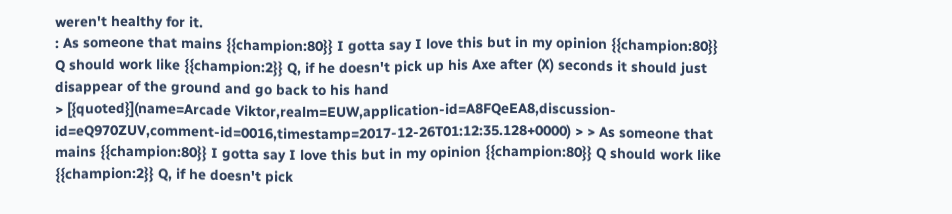weren't healthy for it.
: As someone that mains {{champion:80}} I gotta say I love this but in my opinion {{champion:80}} Q should work like {{champion:2}} Q, if he doesn't pick up his Axe after (X) seconds it should just disappear of the ground and go back to his hand
> [{quoted}](name=Arcade Viktor,realm=EUW,application-id=A8FQeEA8,discussion-id=eQ970ZUV,comment-id=0016,timestamp=2017-12-26T01:12:35.128+0000) > > As someone that mains {{champion:80}} I gotta say I love this but in my opinion {{champion:80}} Q should work like {{champion:2}} Q, if he doesn't pick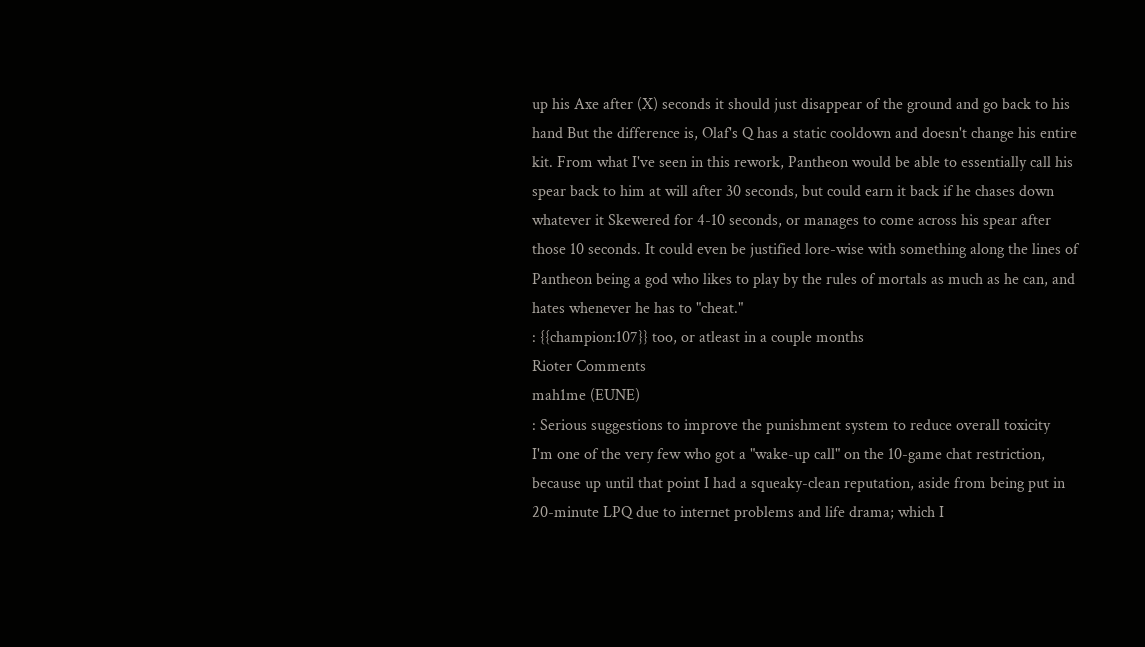up his Axe after (X) seconds it should just disappear of the ground and go back to his hand But the difference is, Olaf's Q has a static cooldown and doesn't change his entire kit. From what I've seen in this rework, Pantheon would be able to essentially call his spear back to him at will after 30 seconds, but could earn it back if he chases down whatever it Skewered for 4-10 seconds, or manages to come across his spear after those 10 seconds. It could even be justified lore-wise with something along the lines of Pantheon being a god who likes to play by the rules of mortals as much as he can, and hates whenever he has to "cheat."
: {{champion:107}} too, or atleast in a couple months
Rioter Comments
mah1me (EUNE)
: Serious suggestions to improve the punishment system to reduce overall toxicity
I'm one of the very few who got a "wake-up call" on the 10-game chat restriction, because up until that point I had a squeaky-clean reputation, aside from being put in 20-minute LPQ due to internet problems and life drama; which I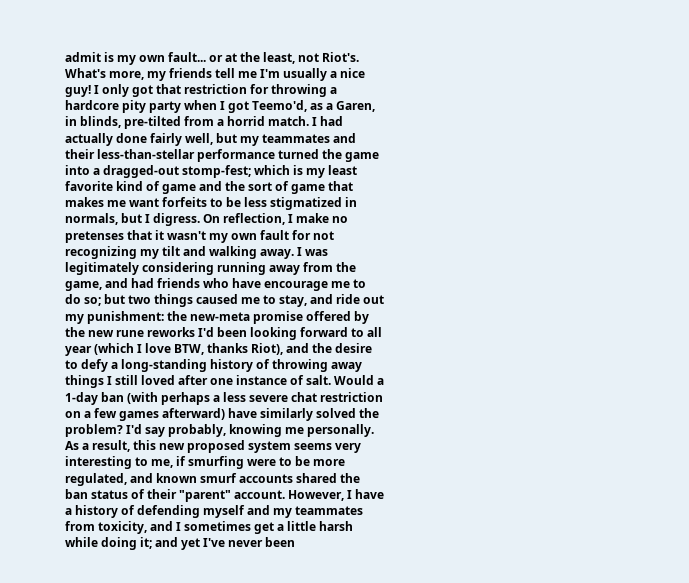admit is my own fault... or at the least, not Riot's. What's more, my friends tell me I'm usually a nice guy! I only got that restriction for throwing a hardcore pity party when I got Teemo'd, as a Garen, in blinds, pre-tilted from a horrid match. I had actually done fairly well, but my teammates and their less-than-stellar performance turned the game into a dragged-out stomp-fest; which is my least favorite kind of game and the sort of game that makes me want forfeits to be less stigmatized in normals, but I digress. On reflection, I make no pretenses that it wasn't my own fault for not recognizing my tilt and walking away. I was legitimately considering running away from the game, and had friends who have encourage me to do so; but two things caused me to stay, and ride out my punishment: the new-meta promise offered by the new rune reworks I'd been looking forward to all year (which I love BTW, thanks Riot), and the desire to defy a long-standing history of throwing away things I still loved after one instance of salt. Would a 1-day ban (with perhaps a less severe chat restriction on a few games afterward) have similarly solved the problem? I'd say probably, knowing me personally. As a result, this new proposed system seems very interesting to me, if smurfing were to be more regulated, and known smurf accounts shared the ban status of their "parent" account. However, I have a history of defending myself and my teammates from toxicity, and I sometimes get a little harsh while doing it; and yet I've never been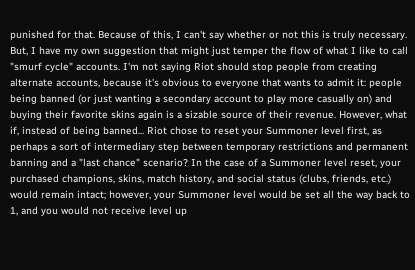punished for that. Because of this, I can't say whether or not this is truly necessary. But, I have my own suggestion that might just temper the flow of what I like to call "smurf cycle" accounts. I'm not saying Riot should stop people from creating alternate accounts, because it's obvious to everyone that wants to admit it: people being banned (or just wanting a secondary account to play more casually on) and buying their favorite skins again is a sizable source of their revenue. However, what if, instead of being banned... Riot chose to reset your Summoner level first, as perhaps a sort of intermediary step between temporary restrictions and permanent banning and a "last chance" scenario? In the case of a Summoner level reset, your purchased champions, skins, match history, and social status (clubs, friends, etc.) would remain intact; however, your Summoner level would be set all the way back to 1, and you would not receive level up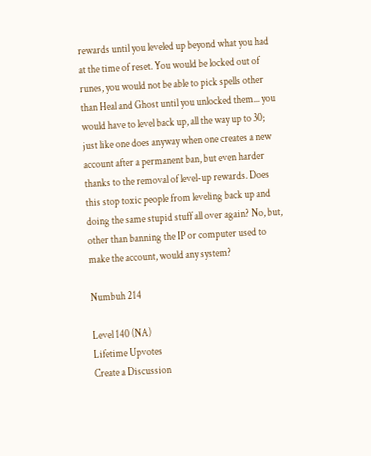rewards until you leveled up beyond what you had at the time of reset. You would be locked out of runes, you would not be able to pick spells other than Heal and Ghost until you unlocked them... you would have to level back up, all the way up to 30; just like one does anyway when one creates a new account after a permanent ban, but even harder thanks to the removal of level-up rewards. Does this stop toxic people from leveling back up and doing the same stupid stuff all over again? No, but, other than banning the IP or computer used to make the account, would any system?

Numbuh 214

Level 140 (NA)
Lifetime Upvotes
Create a Discussion